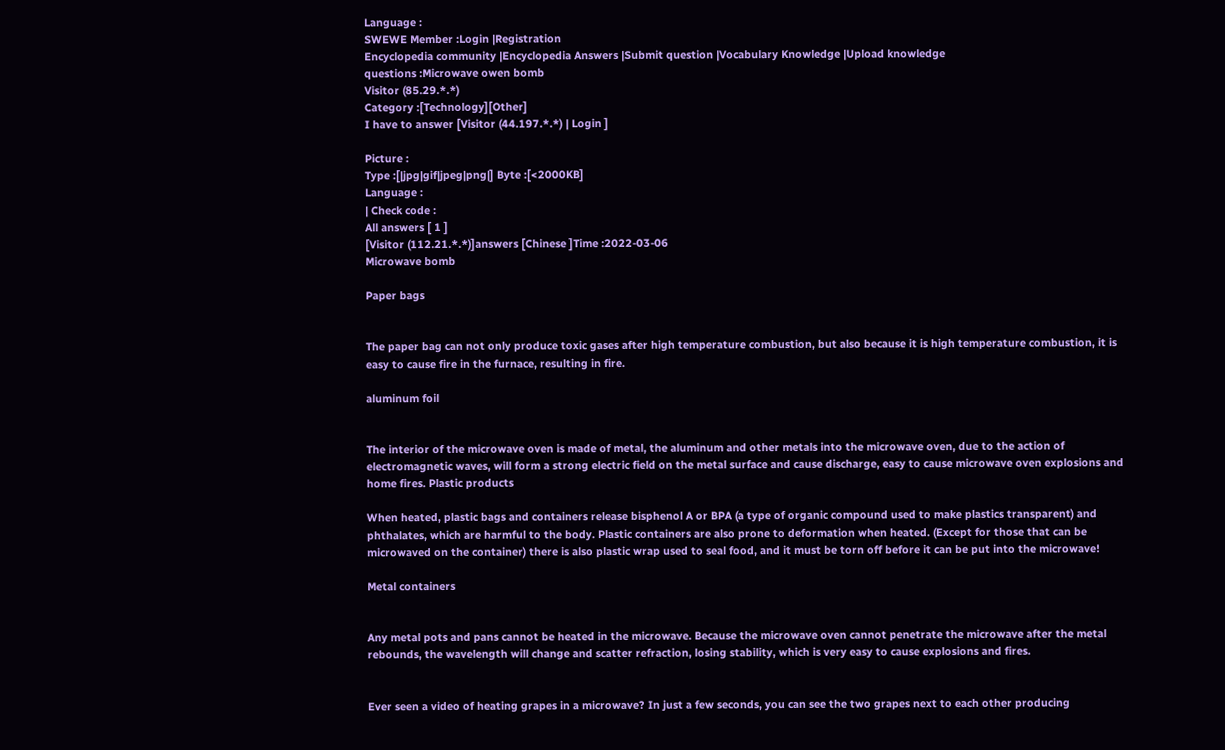Language :
SWEWE Member :Login |Registration
Encyclopedia community |Encyclopedia Answers |Submit question |Vocabulary Knowledge |Upload knowledge
questions :Microwave owen bomb
Visitor (85.29.*.*)
Category :[Technology][Other]
I have to answer [Visitor (44.197.*.*) | Login ]

Picture :
Type :[|jpg|gif|jpeg|png|] Byte :[<2000KB]
Language :
| Check code :
All answers [ 1 ]
[Visitor (112.21.*.*)]answers [Chinese ]Time :2022-03-06
Microwave bomb

Paper bags


The paper bag can not only produce toxic gases after high temperature combustion, but also because it is high temperature combustion, it is easy to cause fire in the furnace, resulting in fire.

aluminum foil


The interior of the microwave oven is made of metal, the aluminum and other metals into the microwave oven, due to the action of electromagnetic waves, will form a strong electric field on the metal surface and cause discharge, easy to cause microwave oven explosions and home fires. Plastic products

When heated, plastic bags and containers release bisphenol A or BPA (a type of organic compound used to make plastics transparent) and phthalates, which are harmful to the body. Plastic containers are also prone to deformation when heated. (Except for those that can be microwaved on the container) there is also plastic wrap used to seal food, and it must be torn off before it can be put into the microwave!

Metal containers


Any metal pots and pans cannot be heated in the microwave. Because the microwave oven cannot penetrate the microwave after the metal rebounds, the wavelength will change and scatter refraction, losing stability, which is very easy to cause explosions and fires.


Ever seen a video of heating grapes in a microwave? In just a few seconds, you can see the two grapes next to each other producing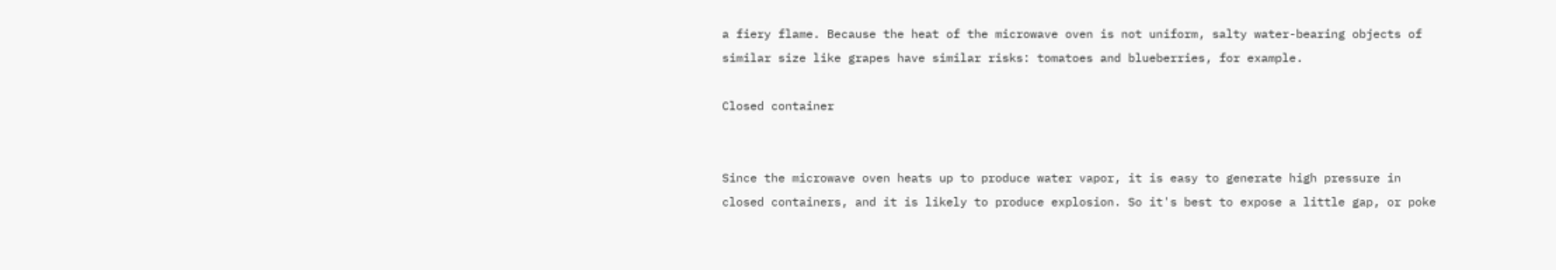a fiery flame. Because the heat of the microwave oven is not uniform, salty water-bearing objects of similar size like grapes have similar risks: tomatoes and blueberries, for example.

Closed container


Since the microwave oven heats up to produce water vapor, it is easy to generate high pressure in closed containers, and it is likely to produce explosion. So it's best to expose a little gap, or poke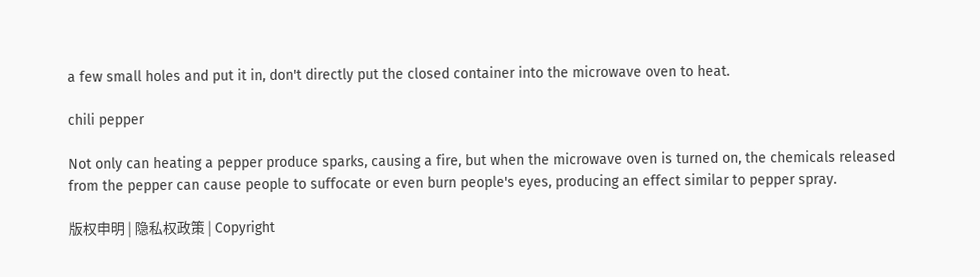a few small holes and put it in, don't directly put the closed container into the microwave oven to heat.

chili pepper

Not only can heating a pepper produce sparks, causing a fire, but when the microwave oven is turned on, the chemicals released from the pepper can cause people to suffocate or even burn people's eyes, producing an effect similar to pepper spray.

版权申明 | 隐私权政策 | Copyright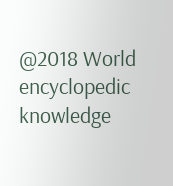@2018 World encyclopedic knowledge